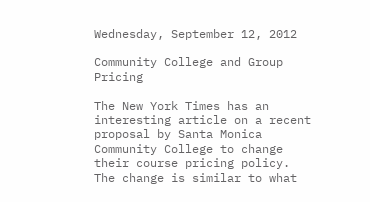Wednesday, September 12, 2012

Community College and Group Pricing

The New York Times has an interesting article on a recent proposal by Santa Monica Community College to change their course pricing policy.  The change is similar to what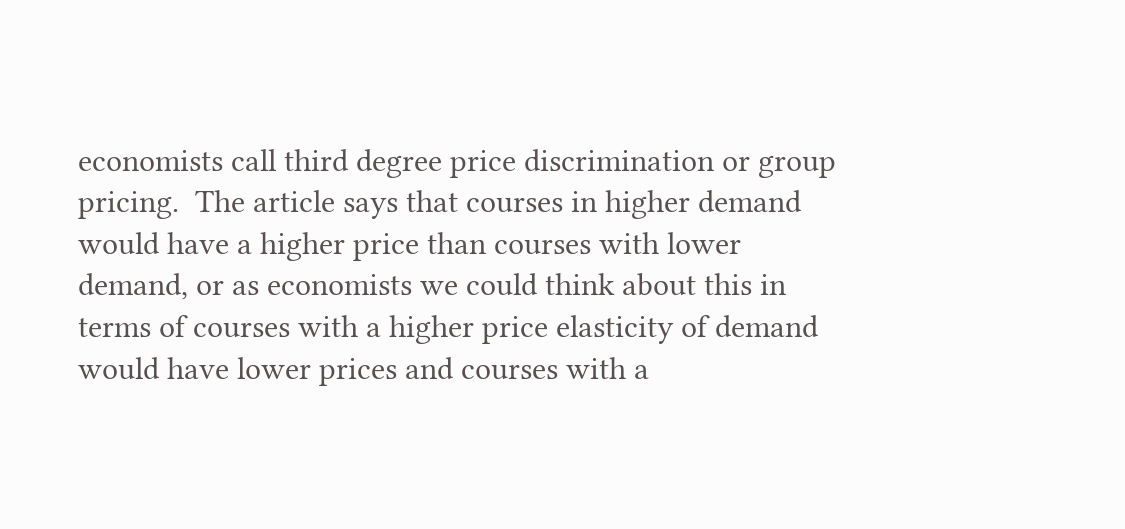economists call third degree price discrimination or group pricing.  The article says that courses in higher demand would have a higher price than courses with lower demand, or as economists we could think about this in terms of courses with a higher price elasticity of demand would have lower prices and courses with a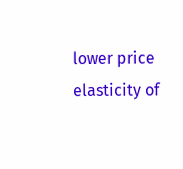lower price elasticity of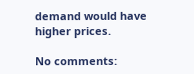demand would have higher prices.

No comments: